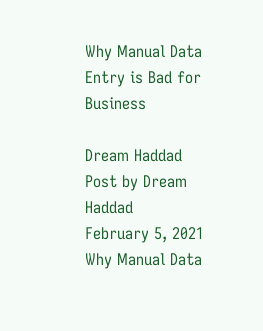Why Manual Data Entry is Bad for Business

Dream Haddad
Post by Dream Haddad
February 5, 2021
Why Manual Data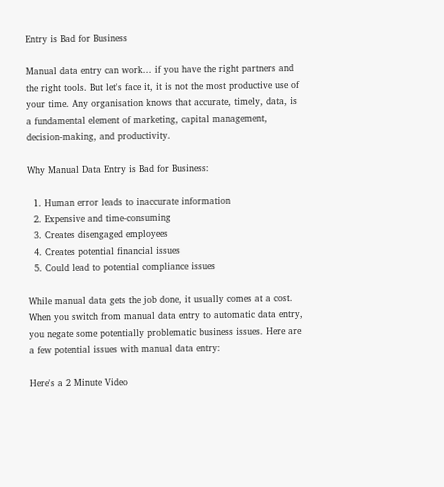Entry is Bad for Business

Manual data entry can work... if you have the right partners and the right tools. But let's face it, it is not the most productive use of your time. Any organisation knows that accurate, timely, data, is a fundamental element of marketing, capital management, decision-making, and productivity.

Why Manual Data Entry is Bad for Business:

  1. Human error leads to inaccurate information
  2. Expensive and time-consuming
  3. Creates disengaged employees
  4. Creates potential financial issues
  5. Could lead to potential compliance issues

While manual data gets the job done, it usually comes at a cost. When you switch from manual data entry to automatic data entry, you negate some potentially problematic business issues. Here are a few potential issues with manual data entry:

Here's a 2 Minute Video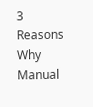3 Reasons Why Manual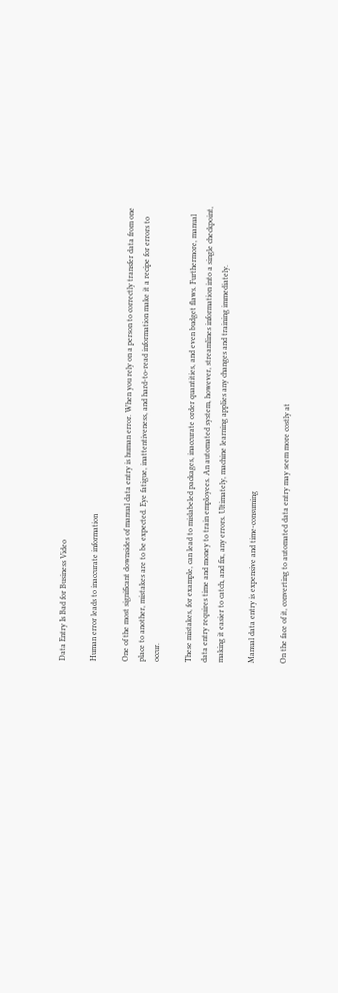Data Entry Is Bad for Business Video

Human error leads to inaccurate information

One of the most significant downsides of manual data entry is human error. When you rely on a person to correctly transfer data from one place to another, mistakes are to be expected. Eye fatigue, inattentiveness, and hard-to-read information make it a recipe for errors to occur.

These mistakes, for example, can lead to mislabeled packages, inaccurate order quantities, and even budget flaws. Furthermore, manual data entry requires time and money to train employees. An automated system, however, streamlines information into a single checkpoint, making it easier to catch, and fix, any errors. Ultimately, machine learning applies any changes and training immediately.

Manual data entry is expensive and time-consuming

On the face of it, converting to automated data entry may seem more costly at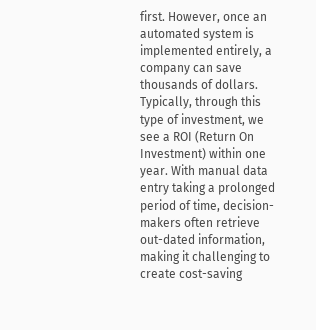first. However, once an automated system is implemented entirely, a company can save thousands of dollars. Typically, through this type of investment, we see a ROI (Return On Investment) within one year. With manual data entry taking a prolonged period of time, decision-makers often retrieve out-dated information, making it challenging to create cost-saving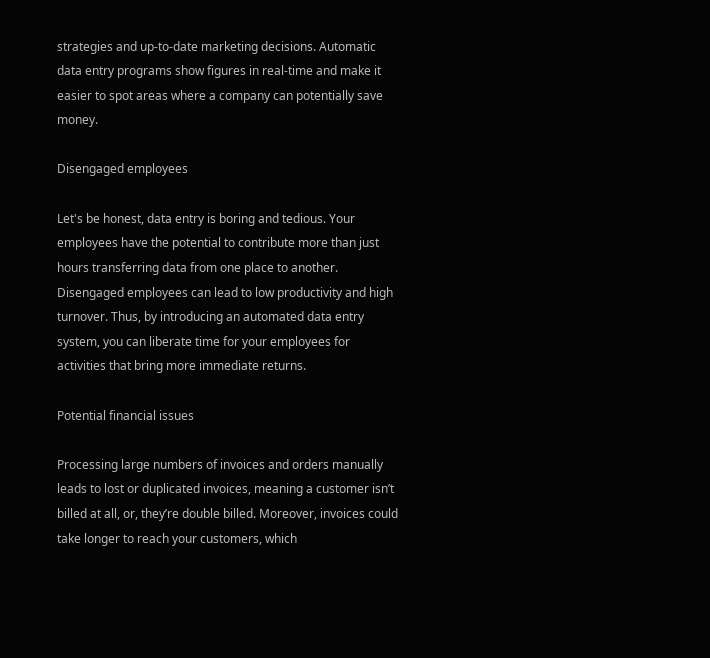strategies and up-to-date marketing decisions. Automatic data entry programs show figures in real-time and make it easier to spot areas where a company can potentially save money.

Disengaged employees

Let's be honest, data entry is boring and tedious. Your employees have the potential to contribute more than just hours transferring data from one place to another. Disengaged employees can lead to low productivity and high turnover. Thus, by introducing an automated data entry system, you can liberate time for your employees for activities that bring more immediate returns.

Potential financial issues

Processing large numbers of invoices and orders manually leads to lost or duplicated invoices, meaning a customer isn’t billed at all, or, they’re double billed. Moreover, invoices could take longer to reach your customers, which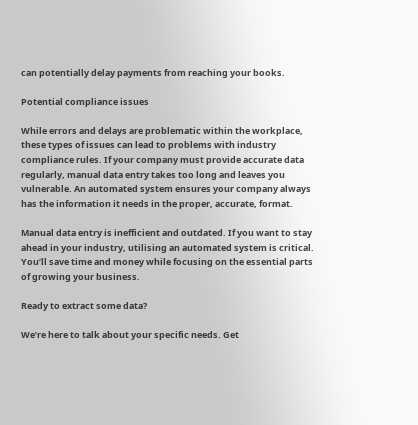can potentially delay payments from reaching your books.

Potential compliance issues

While errors and delays are problematic within the workplace, these types of issues can lead to problems with industry compliance rules. If your company must provide accurate data regularly, manual data entry takes too long and leaves you vulnerable. An automated system ensures your company always has the information it needs in the proper, accurate, format.

Manual data entry is inefficient and outdated. If you want to stay ahead in your industry, utilising an automated system is critical. You’ll save time and money while focusing on the essential parts of growing your business.

Ready to extract some data?

We’re here to talk about your specific needs. Get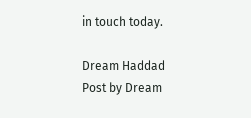in touch today.

Dream Haddad
Post by Dream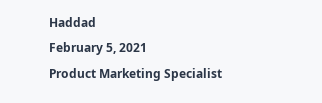Haddad
February 5, 2021
Product Marketing Specialist